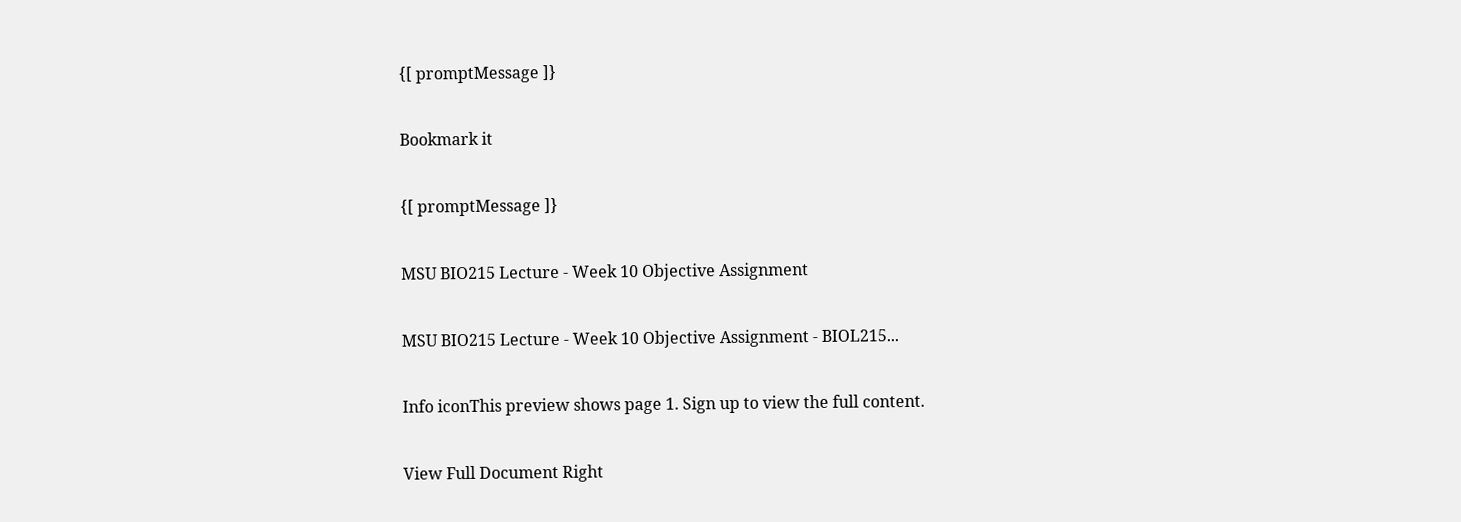{[ promptMessage ]}

Bookmark it

{[ promptMessage ]}

MSU BIO215 Lecture - Week 10 Objective Assignment

MSU BIO215 Lecture - Week 10 Objective Assignment - BIOL215...

Info iconThis preview shows page 1. Sign up to view the full content.

View Full Document Right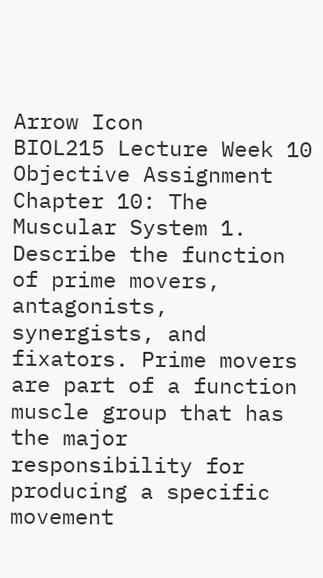Arrow Icon
BIOL215 Lecture Week 10 Objective Assignment Chapter 10: The Muscular System 1. Describe the function of prime movers, antagonists, synergists, and fixators. Prime movers are part of a function muscle group that has the major responsibility for producing a specific movement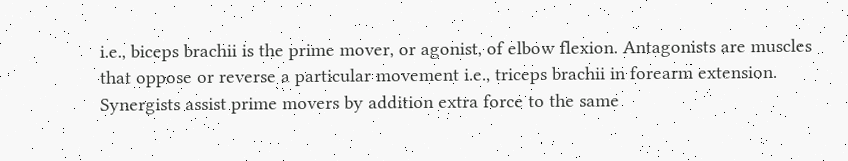i.e., biceps brachii is the prime mover, or agonist, of elbow flexion. Antagonists are muscles that oppose or reverse a particular movement i.e., triceps brachii in forearm extension. Synergists assist prime movers by addition extra force to the same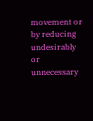movement or by reducing undesirably or unnecessary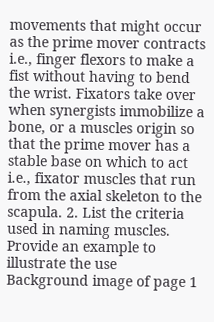movements that might occur as the prime mover contracts i.e., finger flexors to make a fist without having to bend the wrist. Fixators take over when synergists immobilize a bone, or a muscles origin so that the prime mover has a stable base on which to act i.e., fixator muscles that run from the axial skeleton to the scapula. 2. List the criteria used in naming muscles. Provide an example to illustrate the use
Background image of page 1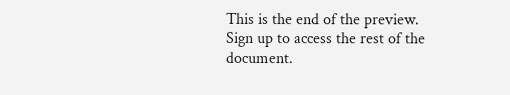This is the end of the preview. Sign up to access the rest of the document.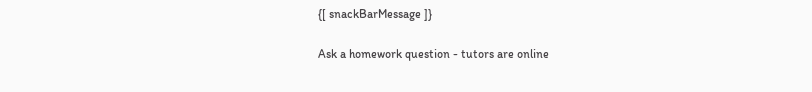{[ snackBarMessage ]}

Ask a homework question - tutors are online